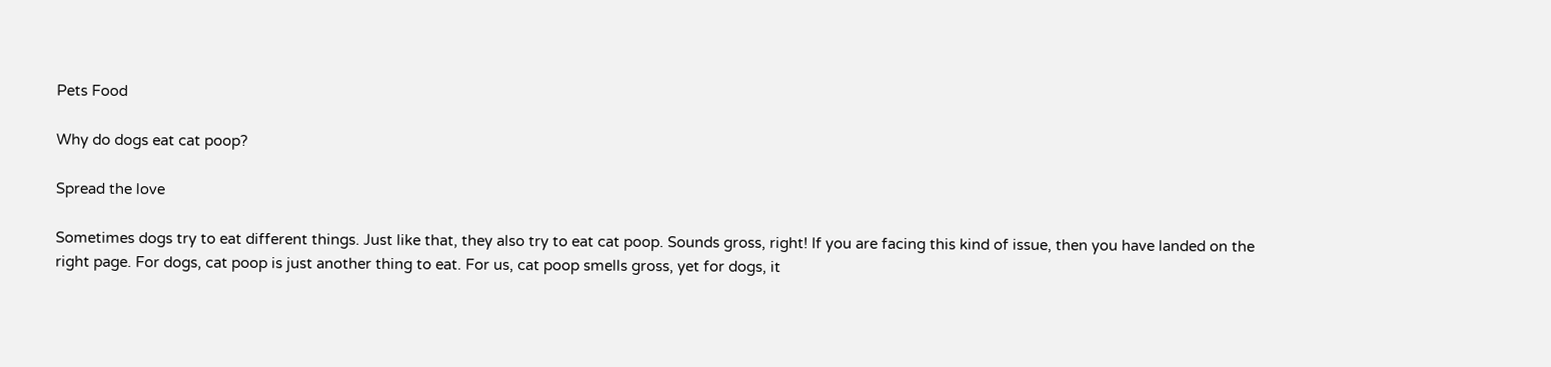Pets Food

Why do dogs eat cat poop?

Spread the love

Sometimes dogs try to eat different things. Just like that, they also try to eat cat poop. Sounds gross, right! If you are facing this kind of issue, then you have landed on the right page. For dogs, cat poop is just another thing to eat. For us, cat poop smells gross, yet for dogs, it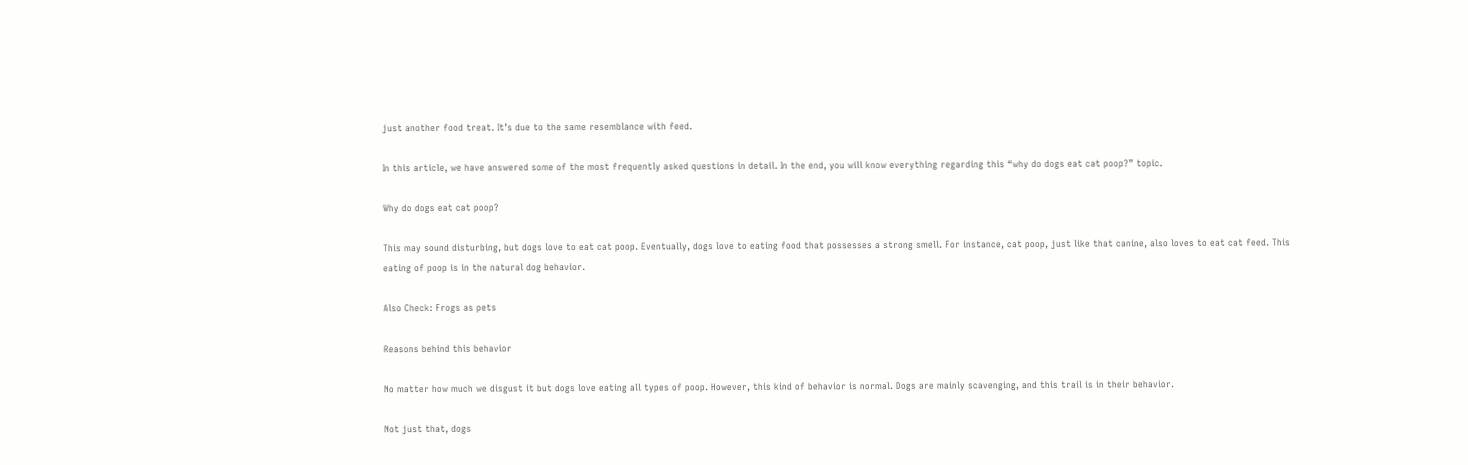just another food treat. It’s due to the same resemblance with feed.

In this article, we have answered some of the most frequently asked questions in detail. In the end, you will know everything regarding this “why do dogs eat cat poop?” topic.

Why do dogs eat cat poop?

This may sound disturbing, but dogs love to eat cat poop. Eventually, dogs love to eating food that possesses a strong smell. For instance, cat poop, just like that canine, also loves to eat cat feed. This eating of poop is in the natural dog behavior.

Also Check: Frogs as pets

Reasons behind this behavior

No matter how much we disgust it but dogs love eating all types of poop. However, this kind of behavior is normal. Dogs are mainly scavenging, and this trail is in their behavior.

Not just that, dogs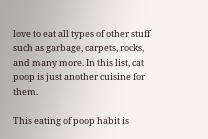love to eat all types of other stuff such as garbage, carpets, rocks, and many more. In this list, cat poop is just another cuisine for them.

This eating of poop habit is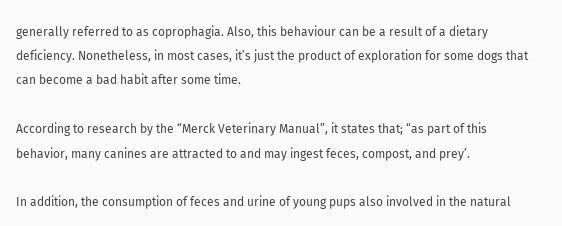generally referred to as coprophagia. Also, this behaviour can be a result of a dietary deficiency. Nonetheless, in most cases, it’s just the product of exploration for some dogs that can become a bad habit after some time.

According to research by the “Merck Veterinary Manual”, it states that; “as part of this behavior, many canines are attracted to and may ingest feces, compost, and prey’.

In addition, the consumption of feces and urine of young pups also involved in the natural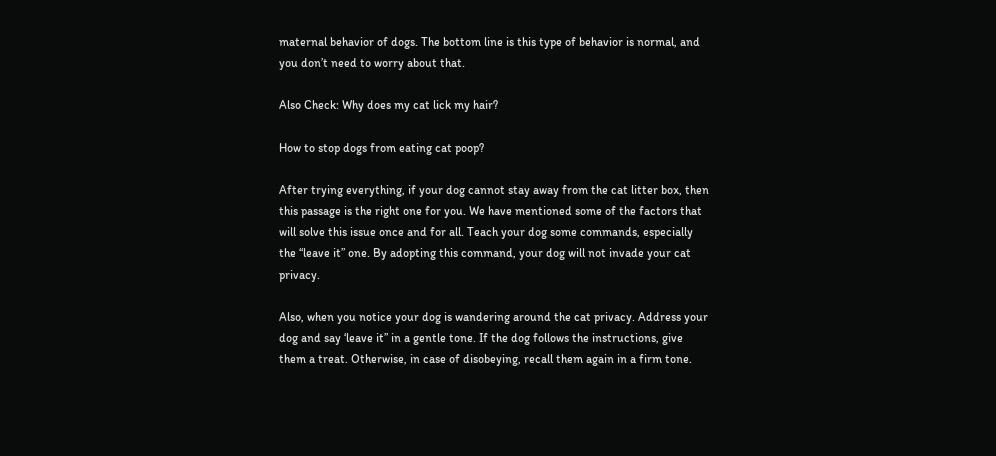maternal behavior of dogs. The bottom line is this type of behavior is normal, and you don’t need to worry about that.

Also Check: Why does my cat lick my hair?

How to stop dogs from eating cat poop?

After trying everything, if your dog cannot stay away from the cat litter box, then this passage is the right one for you. We have mentioned some of the factors that will solve this issue once and for all. Teach your dog some commands, especially the “leave it” one. By adopting this command, your dog will not invade your cat privacy.

Also, when you notice your dog is wandering around the cat privacy. Address your dog and say ‘leave it” in a gentle tone. If the dog follows the instructions, give them a treat. Otherwise, in case of disobeying, recall them again in a firm tone.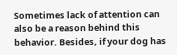Sometimes lack of attention can also be a reason behind this behavior. Besides, if your dog has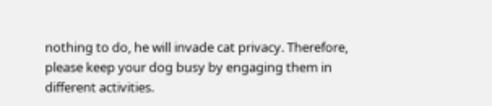nothing to do, he will invade cat privacy. Therefore, please keep your dog busy by engaging them in different activities.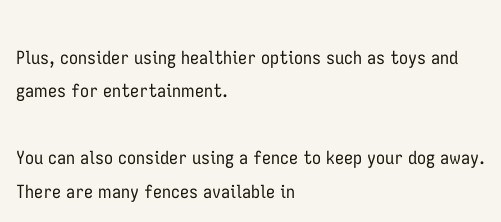Plus, consider using healthier options such as toys and games for entertainment.

You can also consider using a fence to keep your dog away. There are many fences available in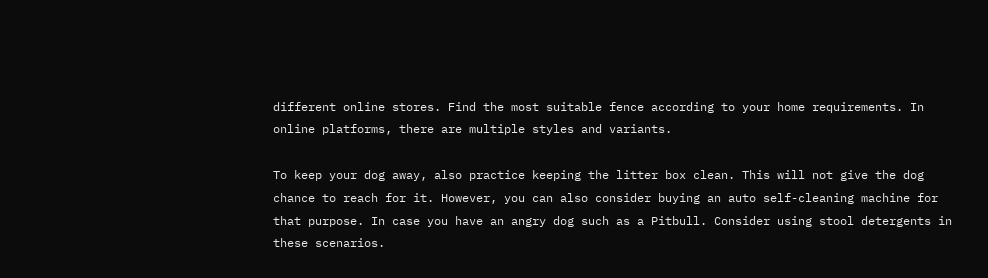different online stores. Find the most suitable fence according to your home requirements. In online platforms, there are multiple styles and variants.

To keep your dog away, also practice keeping the litter box clean. This will not give the dog chance to reach for it. However, you can also consider buying an auto self-cleaning machine for that purpose. In case you have an angry dog such as a Pitbull. Consider using stool detergents in these scenarios.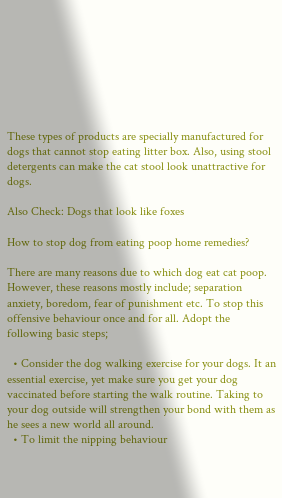These types of products are specially manufactured for dogs that cannot stop eating litter box. Also, using stool detergents can make the cat stool look unattractive for dogs.

Also Check: Dogs that look like foxes

How to stop dog from eating poop home remedies?

There are many reasons due to which dog eat cat poop. However, these reasons mostly include; separation anxiety, boredom, fear of punishment etc. To stop this offensive behaviour once and for all. Adopt the following basic steps;

  • Consider the dog walking exercise for your dogs. It an essential exercise, yet make sure you get your dog vaccinated before starting the walk routine. Taking to your dog outside will strengthen your bond with them as he sees a new world all around.
  • To limit the nipping behaviour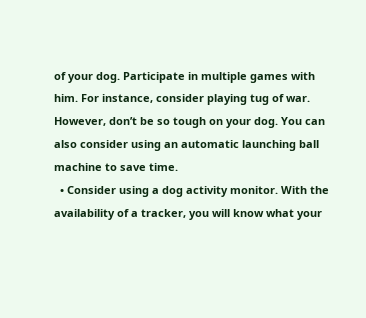of your dog. Participate in multiple games with him. For instance, consider playing tug of war. However, don’t be so tough on your dog. You can also consider using an automatic launching ball machine to save time.
  • Consider using a dog activity monitor. With the availability of a tracker, you will know what your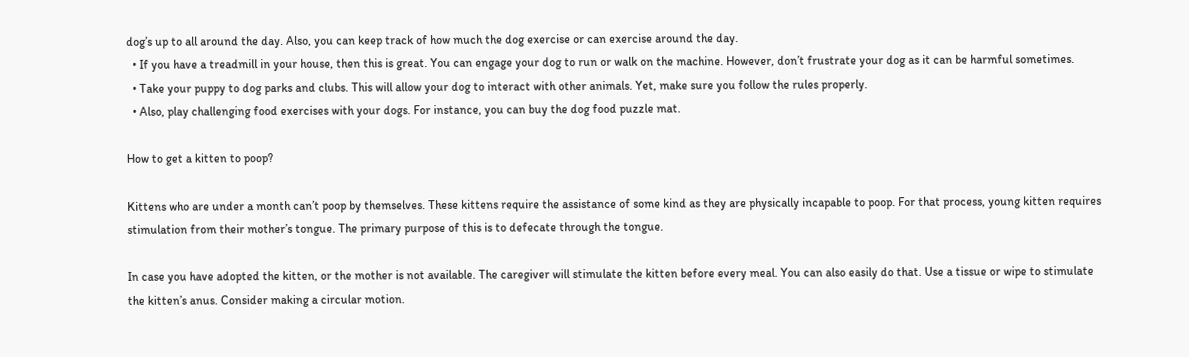dog’s up to all around the day. Also, you can keep track of how much the dog exercise or can exercise around the day.
  • If you have a treadmill in your house, then this is great. You can engage your dog to run or walk on the machine. However, don’t frustrate your dog as it can be harmful sometimes.
  • Take your puppy to dog parks and clubs. This will allow your dog to interact with other animals. Yet, make sure you follow the rules properly.
  • Also, play challenging food exercises with your dogs. For instance, you can buy the dog food puzzle mat.

How to get a kitten to poop?

Kittens who are under a month can’t poop by themselves. These kittens require the assistance of some kind as they are physically incapable to poop. For that process, young kitten requires stimulation from their mother’s tongue. The primary purpose of this is to defecate through the tongue.

In case you have adopted the kitten, or the mother is not available. The caregiver will stimulate the kitten before every meal. You can also easily do that. Use a tissue or wipe to stimulate the kitten’s anus. Consider making a circular motion.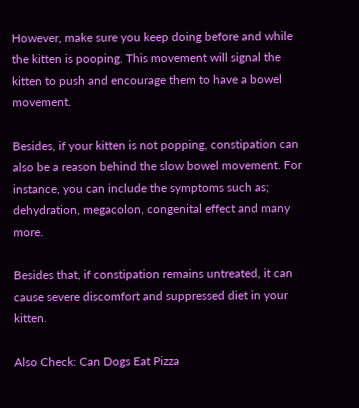However, make sure you keep doing before and while the kitten is pooping. This movement will signal the kitten to push and encourage them to have a bowel movement.

Besides, if your kitten is not popping, constipation can also be a reason behind the slow bowel movement. For instance, you can include the symptoms such as; dehydration, megacolon, congenital effect and many more.

Besides that, if constipation remains untreated, it can cause severe discomfort and suppressed diet in your kitten.

Also Check: Can Dogs Eat Pizza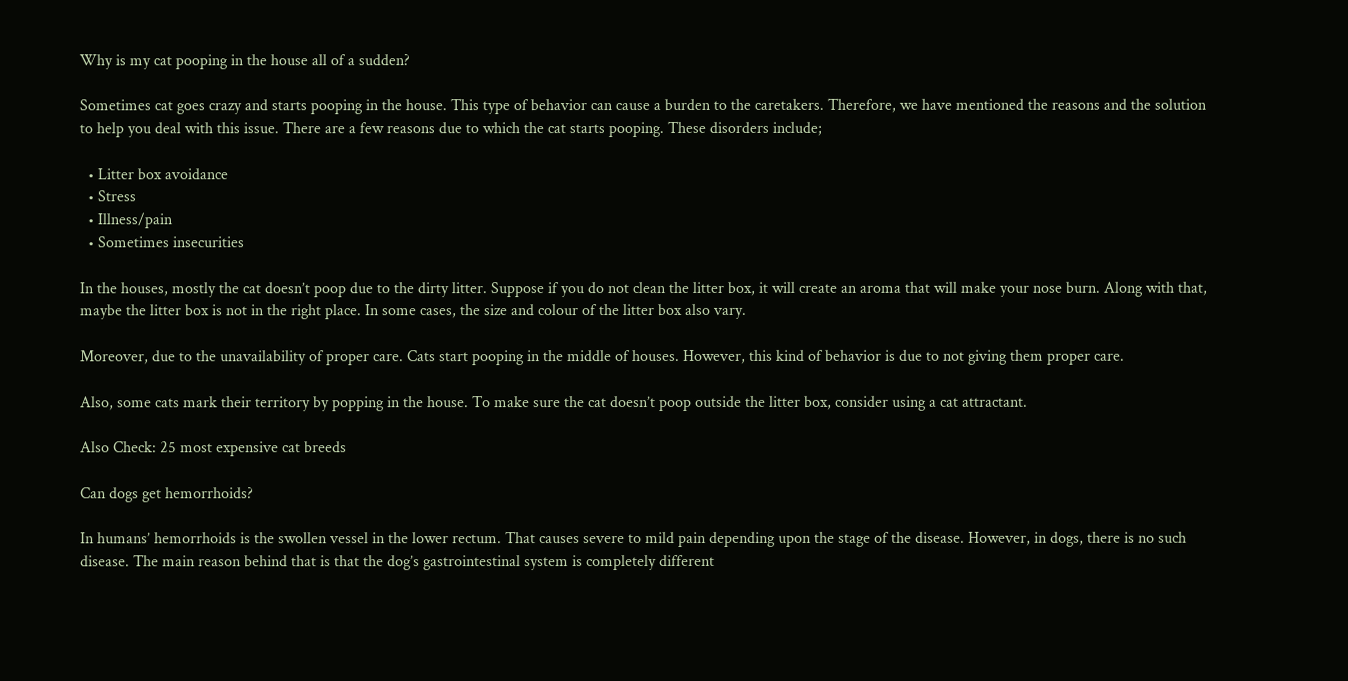Why is my cat pooping in the house all of a sudden?

Sometimes cat goes crazy and starts pooping in the house. This type of behavior can cause a burden to the caretakers. Therefore, we have mentioned the reasons and the solution to help you deal with this issue. There are a few reasons due to which the cat starts pooping. These disorders include;

  • Litter box avoidance
  • Stress
  • Illness/pain
  • Sometimes insecurities

In the houses, mostly the cat doesn’t poop due to the dirty litter. Suppose if you do not clean the litter box, it will create an aroma that will make your nose burn. Along with that, maybe the litter box is not in the right place. In some cases, the size and colour of the litter box also vary.

Moreover, due to the unavailability of proper care. Cats start pooping in the middle of houses. However, this kind of behavior is due to not giving them proper care.

Also, some cats mark their territory by popping in the house. To make sure the cat doesn’t poop outside the litter box, consider using a cat attractant.

Also Check: 25 most expensive cat breeds

Can dogs get hemorrhoids?

In humans’ hemorrhoids is the swollen vessel in the lower rectum. That causes severe to mild pain depending upon the stage of the disease. However, in dogs, there is no such disease. The main reason behind that is that the dog’s gastrointestinal system is completely different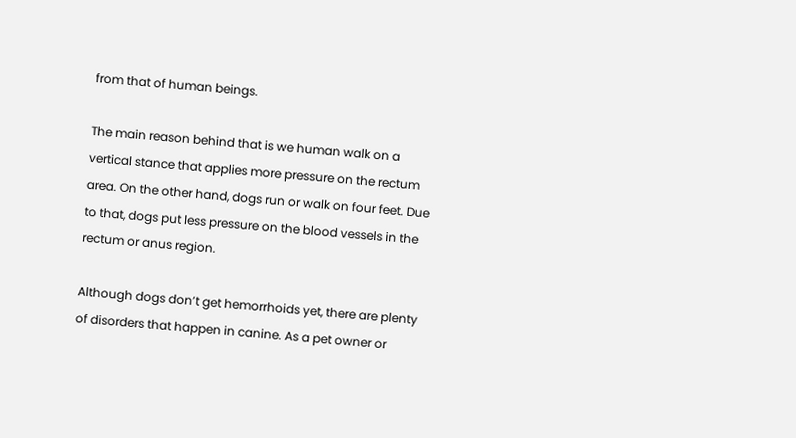from that of human beings.

The main reason behind that is we human walk on a vertical stance that applies more pressure on the rectum area. On the other hand, dogs run or walk on four feet. Due to that, dogs put less pressure on the blood vessels in the rectum or anus region.

Although dogs don’t get hemorrhoids yet, there are plenty of disorders that happen in canine. As a pet owner or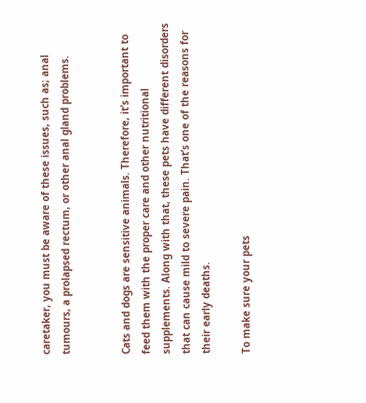caretaker, you must be aware of these issues, such as; anal tumours, a prolapsed rectum, or other anal gland problems.


Cats and dogs are sensitive animals. Therefore, it’s important to feed them with the proper care and other nutritional supplements. Along with that, these pets have different disorders that can cause mild to severe pain. That’s one of the reasons for their early deaths.

To make sure your pets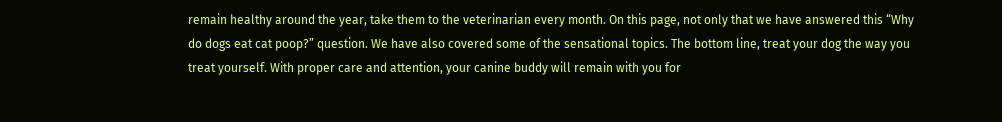remain healthy around the year, take them to the veterinarian every month. On this page, not only that we have answered this “Why do dogs eat cat poop?” question. We have also covered some of the sensational topics. The bottom line, treat your dog the way you treat yourself. With proper care and attention, your canine buddy will remain with you for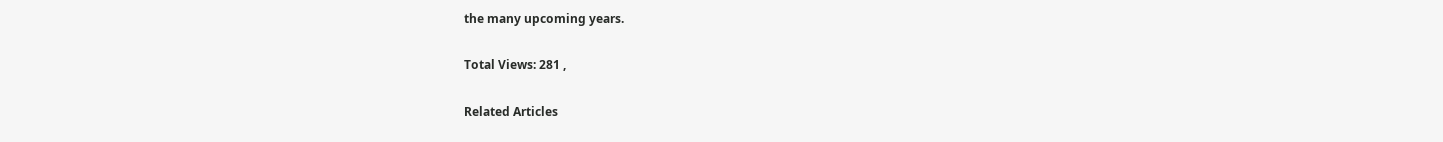the many upcoming years.

Total Views: 281 ,

Related Articles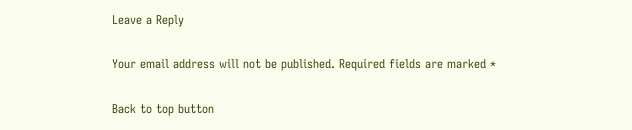Leave a Reply

Your email address will not be published. Required fields are marked *

Back to top button